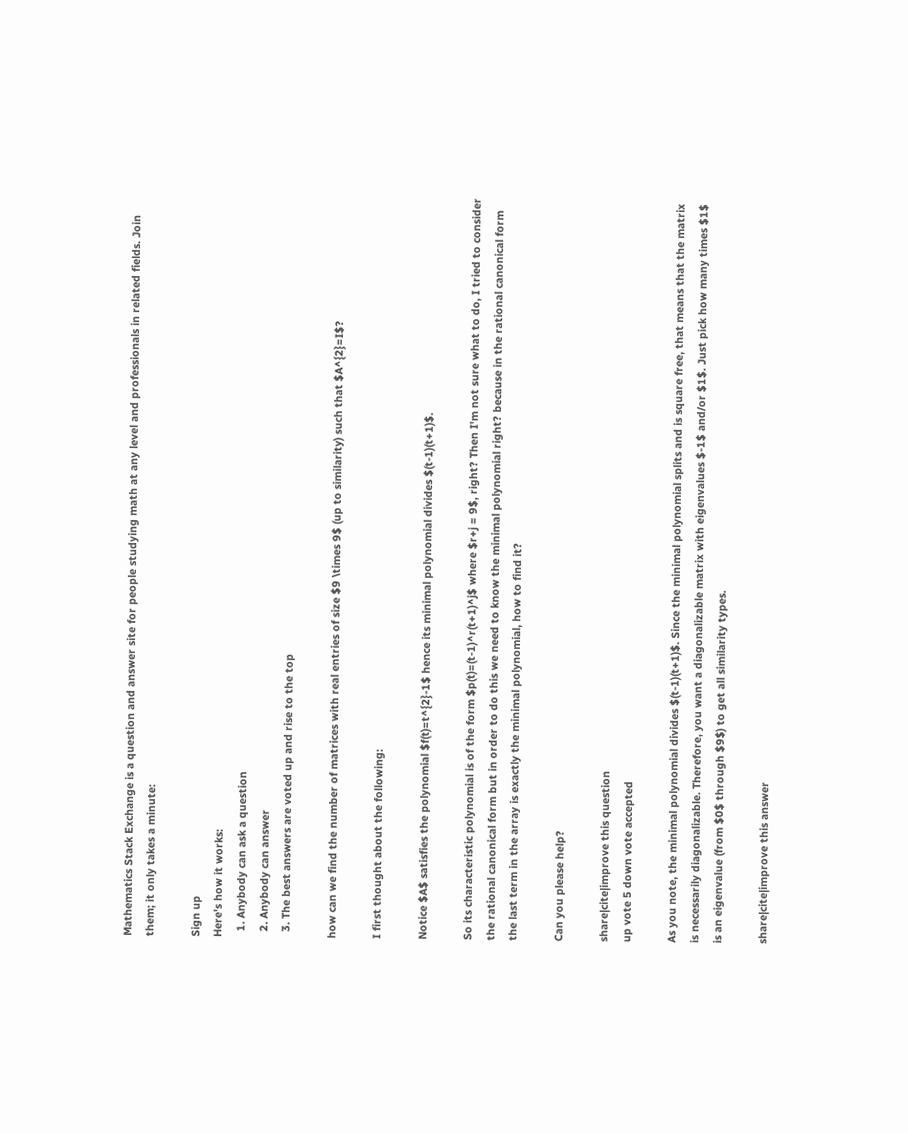Mathematics Stack Exchange is a question and answer site for people studying math at any level and professionals in related fields. Join them; it only takes a minute:

Sign up
Here's how it works:
  1. Anybody can ask a question
  2. Anybody can answer
  3. The best answers are voted up and rise to the top

how can we find the number of matrices with real entries of size $9 \times 9$ (up to similarity) such that $A^{2}=I$?

I first thought about the following:

Notice $A$ satisfies the polynomial $f(t)=t^{2}-1$ hence its minimal polynomial divides $(t-1)(t+1)$.

So its characteristic polynomial is of the form $p(t)=(t-1)^r(t+1)^j$ where $r+j = 9$, right? Then I'm not sure what to do, I tried to consider the rational canonical form but in order to do this we need to know the minimal polynomial right? because in the rational canonical form the last term in the array is exactly the minimal polynomial, how to find it?

Can you please help?

share|cite|improve this question
up vote 5 down vote accepted

As you note, the minimal polynomial divides $(t-1)(t+1)$. Since the minimal polynomial splits and is square free, that means that the matrix is necessarily diagonalizable. Therefore, you want a diagonalizable matrix with eigenvalues $-1$ and/or $1$. Just pick how many times $1$ is an eigenvalue (from $0$ through $9$) to get all similarity types.

share|cite|improve this answer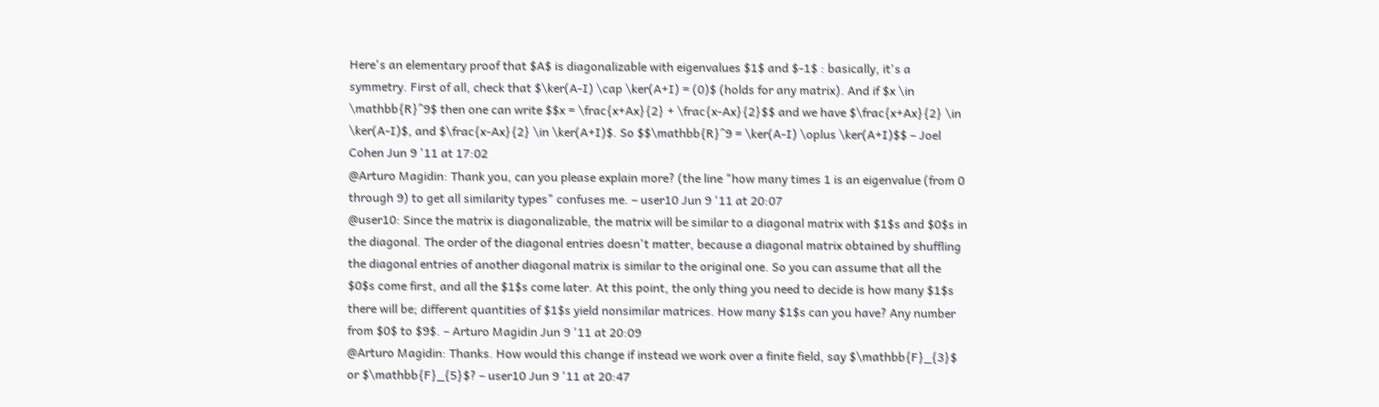Here's an elementary proof that $A$ is diagonalizable with eigenvalues $1$ and $-1$ : basically, it's a symmetry. First of all, check that $\ker(A-I) \cap \ker(A+I) = (0)$ (holds for any matrix). And if $x \in \mathbb{R}^9$ then one can write $$x = \frac{x+Ax}{2} + \frac{x-Ax}{2}$$ and we have $\frac{x+Ax}{2} \in \ker(A-I)$, and $\frac{x-Ax}{2} \in \ker(A+I)$. So $$\mathbb{R}^9 = \ker(A-I) \oplus \ker(A+I)$$ – Joel Cohen Jun 9 '11 at 17:02
@Arturo Magidin: Thank you, can you please explain more? (the line "how many times 1 is an eigenvalue (from 0 through 9) to get all similarity types" confuses me. – user10 Jun 9 '11 at 20:07
@user10: Since the matrix is diagonalizable, the matrix will be similar to a diagonal matrix with $1$s and $0$s in the diagonal. The order of the diagonal entries doesn't matter, because a diagonal matrix obtained by shuffling the diagonal entries of another diagonal matrix is similar to the original one. So you can assume that all the $0$s come first, and all the $1$s come later. At this point, the only thing you need to decide is how many $1$s there will be; different quantities of $1$s yield nonsimilar matrices. How many $1$s can you have? Any number from $0$ to $9$. – Arturo Magidin Jun 9 '11 at 20:09
@Arturo Magidin: Thanks. How would this change if instead we work over a finite field, say $\mathbb{F}_{3}$ or $\mathbb{F}_{5}$? – user10 Jun 9 '11 at 20:47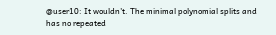@user10: It wouldn't. The minimal polynomial splits and has no repeated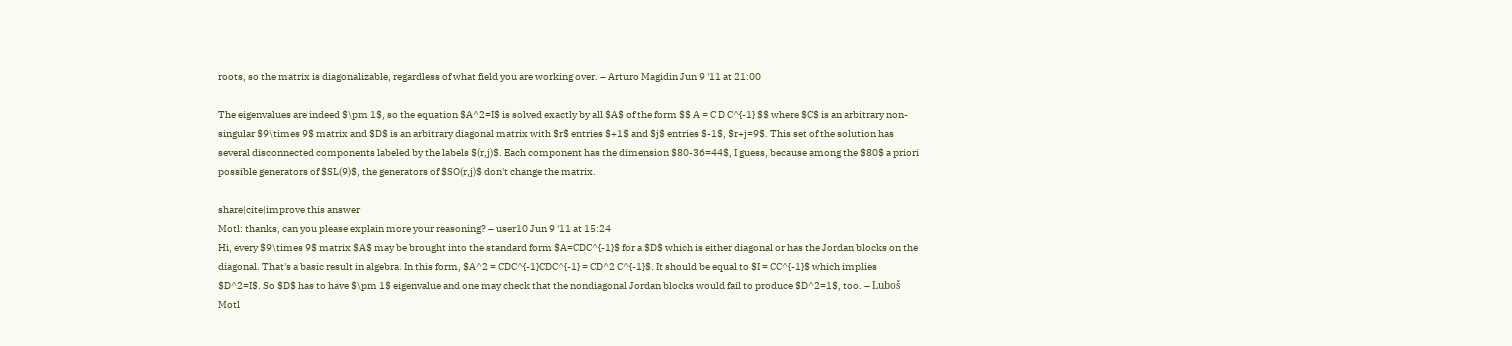roots, so the matrix is diagonalizable, regardless of what field you are working over. – Arturo Magidin Jun 9 '11 at 21:00

The eigenvalues are indeed $\pm 1$, so the equation $A^2=I$ is solved exactly by all $A$ of the form $$ A = C D C^{-1} $$ where $C$ is an arbitrary non-singular $9\times 9$ matrix and $D$ is an arbitrary diagonal matrix with $r$ entries $+1$ and $j$ entries $-1$, $r+j=9$. This set of the solution has several disconnected components labeled by the labels $(r,j)$. Each component has the dimension $80-36=44$, I guess, because among the $80$ a priori possible generators of $SL(9)$, the generators of $SO(r,j)$ don't change the matrix.

share|cite|improve this answer
Motl: thanks, can you please explain more your reasoning? – user10 Jun 9 '11 at 15:24
Hi, every $9\times 9$ matrix $A$ may be brought into the standard form $A=CDC^{-1}$ for a $D$ which is either diagonal or has the Jordan blocks on the diagonal. That's a basic result in algebra. In this form, $A^2 = CDC^{-1}CDC^{-1} = CD^2 C^{-1}$. It should be equal to $I = CC^{-1}$ which implies $D^2=I$. So $D$ has to have $\pm 1$ eigenvalue and one may check that the nondiagonal Jordan blocks would fail to produce $D^2=1$, too. – Luboš Motl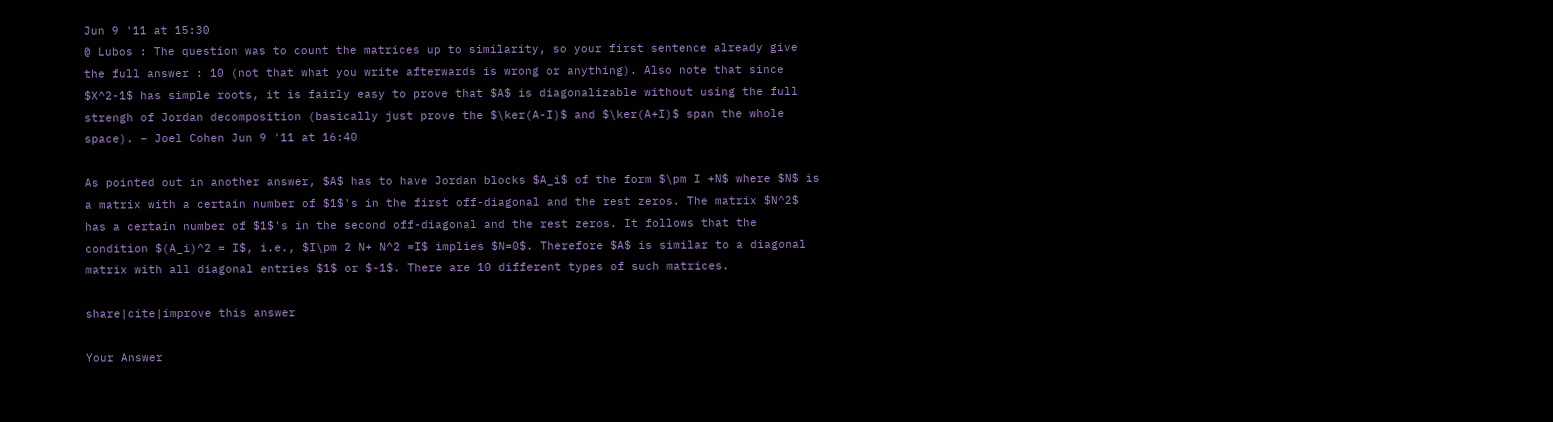Jun 9 '11 at 15:30
@ Lubos : The question was to count the matrices up to similarity, so your first sentence already give the full answer : 10 (not that what you write afterwards is wrong or anything). Also note that since $X^2-1$ has simple roots, it is fairly easy to prove that $A$ is diagonalizable without using the full strengh of Jordan decomposition (basically just prove the $\ker(A-I)$ and $\ker(A+I)$ span the whole space). – Joel Cohen Jun 9 '11 at 16:40

As pointed out in another answer, $A$ has to have Jordan blocks $A_i$ of the form $\pm I +N$ where $N$ is a matrix with a certain number of $1$'s in the first off-diagonal and the rest zeros. The matrix $N^2$ has a certain number of $1$'s in the second off-diagonal and the rest zeros. It follows that the condition $(A_i)^2 = I$, i.e., $I\pm 2 N+ N^2 =I$ implies $N=0$. Therefore $A$ is similar to a diagonal matrix with all diagonal entries $1$ or $-1$. There are 10 different types of such matrices.

share|cite|improve this answer

Your Answer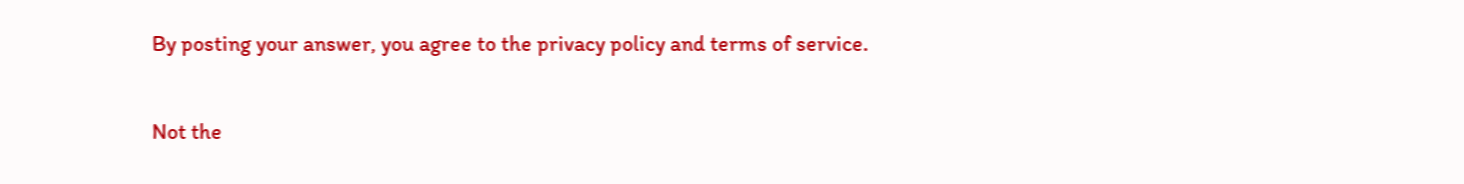By posting your answer, you agree to the privacy policy and terms of service.

Not the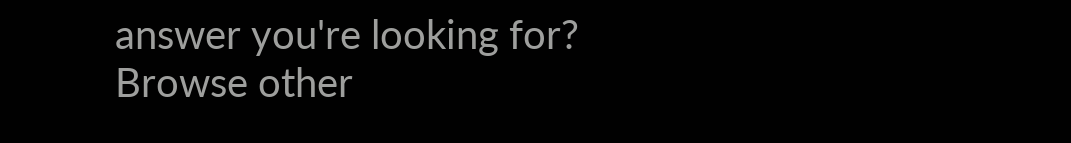answer you're looking for? Browse other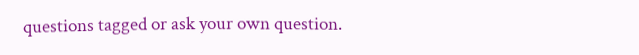questions tagged or ask your own question.